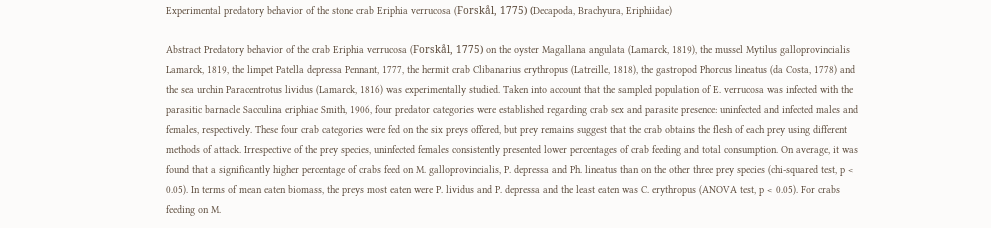Experimental predatory behavior of the stone crab Eriphia verrucosa (Forskål, 1775) (Decapoda, Brachyura, Eriphiidae)

Abstract Predatory behavior of the crab Eriphia verrucosa (Forskål, 1775) on the oyster Magallana angulata (Lamarck, 1819), the mussel Mytilus galloprovincialis Lamarck, 1819, the limpet Patella depressa Pennant, 1777, the hermit crab Clibanarius erythropus (Latreille, 1818), the gastropod Phorcus lineatus (da Costa, 1778) and the sea urchin Paracentrotus lividus (Lamarck, 1816) was experimentally studied. Taken into account that the sampled population of E. verrucosa was infected with the parasitic barnacle Sacculina eriphiae Smith, 1906, four predator categories were established regarding crab sex and parasite presence: uninfected and infected males and females, respectively. These four crab categories were fed on the six preys offered, but prey remains suggest that the crab obtains the flesh of each prey using different methods of attack. Irrespective of the prey species, uninfected females consistently presented lower percentages of crab feeding and total consumption. On average, it was found that a significantly higher percentage of crabs feed on M. galloprovincialis, P. depressa and Ph. lineatus than on the other three prey species (chi-squared test, p < 0.05). In terms of mean eaten biomass, the preys most eaten were P. lividus and P. depressa and the least eaten was C. erythropus (ANOVA test, p < 0.05). For crabs feeding on M.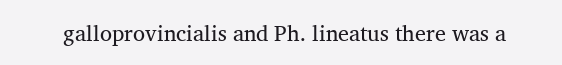galloprovincialis and Ph. lineatus there was a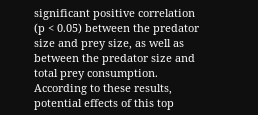significant positive correlation (p < 0.05) between the predator size and prey size, as well as between the predator size and total prey consumption. According to these results, potential effects of this top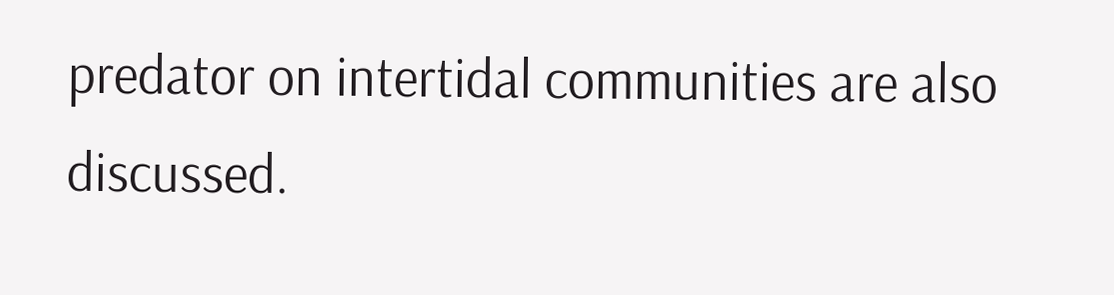predator on intertidal communities are also discussed.